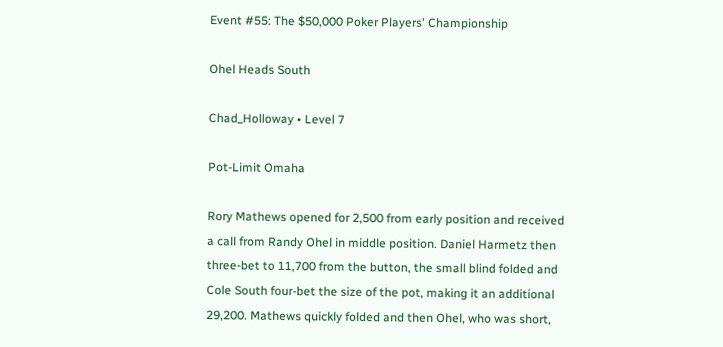Event #55: The $50,000 Poker Players' Championship

Ohel Heads South

Chad_Holloway • Level 7

Pot-Limit Omaha

Rory Mathews opened for 2,500 from early position and received a call from Randy Ohel in middle position. Daniel Harmetz then three-bet to 11,700 from the button, the small blind folded and Cole South four-bet the size of the pot, making it an additional 29,200. Mathews quickly folded and then Ohel, who was short,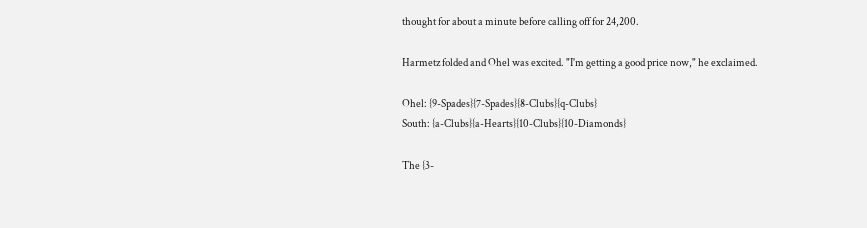thought for about a minute before calling off for 24,200.

Harmetz folded and Ohel was excited. "I'm getting a good price now," he exclaimed.

Ohel: {9-Spades}{7-Spades}{8-Clubs}{q-Clubs}
South: {a-Clubs}{a-Hearts}{10-Clubs}{10-Diamonds}

The {3-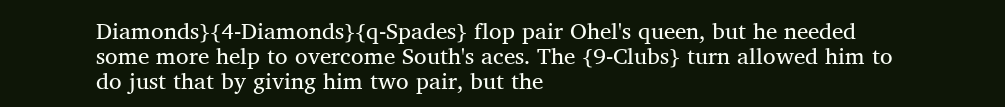Diamonds}{4-Diamonds}{q-Spades} flop pair Ohel's queen, but he needed some more help to overcome South's aces. The {9-Clubs} turn allowed him to do just that by giving him two pair, but the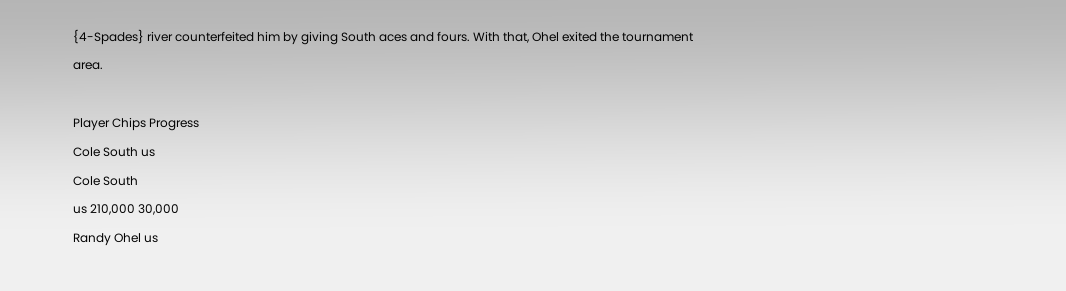{4-Spades} river counterfeited him by giving South aces and fours. With that, Ohel exited the tournament area.

Player Chips Progress
Cole South us
Cole South
us 210,000 30,000
Randy Ohel us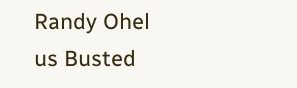Randy Ohel
us Busted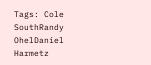Tags: Cole SouthRandy OhelDaniel Harmetz